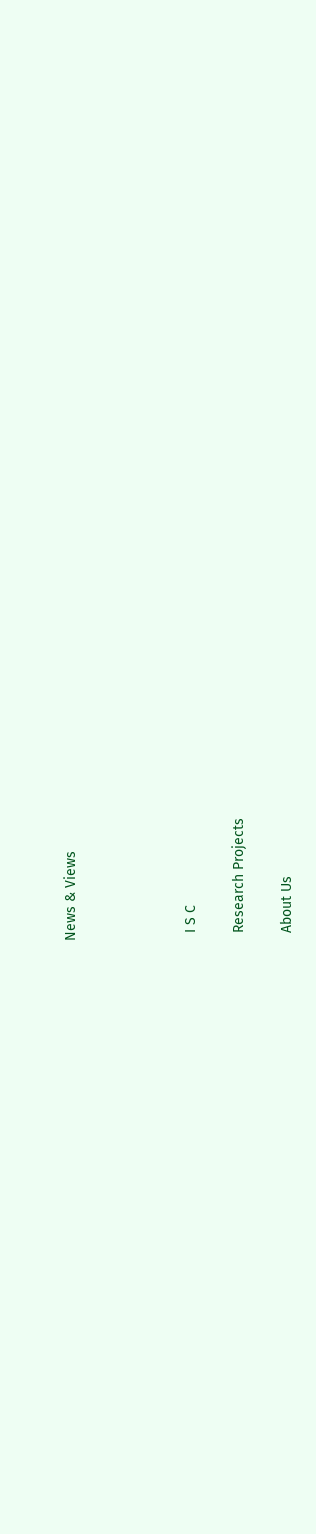News & Views




  I S C

  Research Projects

  About Us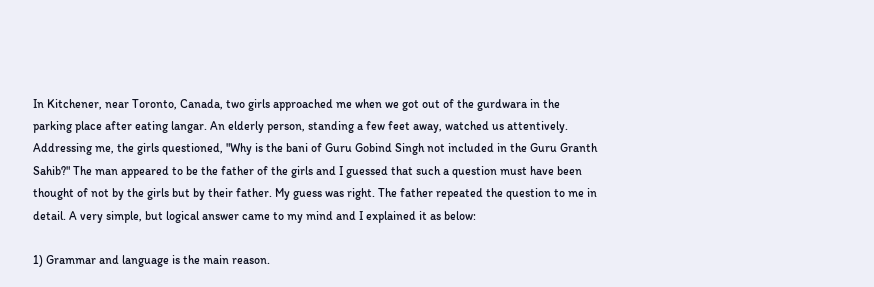In Kitchener, near Toronto, Canada, two girls approached me when we got out of the gurdwara in the parking place after eating langar. An elderly person, standing a few feet away, watched us attentively. Addressing me, the girls questioned, "Why is the bani of Guru Gobind Singh not included in the Guru Granth Sahib?" The man appeared to be the father of the girls and I guessed that such a question must have been thought of not by the girls but by their father. My guess was right. The father repeated the question to me in detail. A very simple, but logical answer came to my mind and I explained it as below:

1) Grammar and language is the main reason.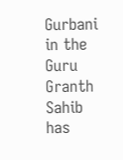Gurbani in the Guru Granth Sahib has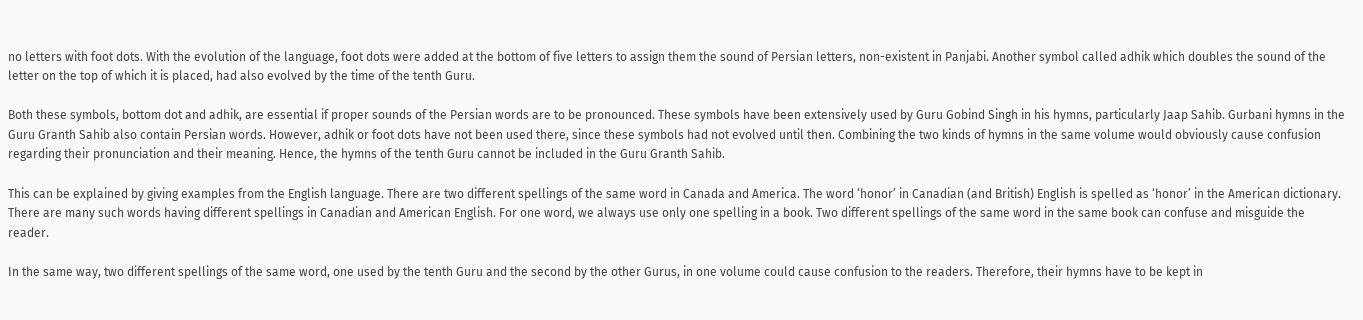no letters with foot dots. With the evolution of the language, foot dots were added at the bottom of five letters to assign them the sound of Persian letters, non-existent in Panjabi. Another symbol called adhik which doubles the sound of the letter on the top of which it is placed, had also evolved by the time of the tenth Guru.

Both these symbols, bottom dot and adhik, are essential if proper sounds of the Persian words are to be pronounced. These symbols have been extensively used by Guru Gobind Singh in his hymns, particularly Jaap Sahib. Gurbani hymns in the Guru Granth Sahib also contain Persian words. However, adhik or foot dots have not been used there, since these symbols had not evolved until then. Combining the two kinds of hymns in the same volume would obviously cause confusion regarding their pronunciation and their meaning. Hence, the hymns of the tenth Guru cannot be included in the Guru Granth Sahib.

This can be explained by giving examples from the English language. There are two different spellings of the same word in Canada and America. The word ‘honor’ in Canadian (and British) English is spelled as ‘honor’ in the American dictionary. There are many such words having different spellings in Canadian and American English. For one word, we always use only one spelling in a book. Two different spellings of the same word in the same book can confuse and misguide the reader.

In the same way, two different spellings of the same word, one used by the tenth Guru and the second by the other Gurus, in one volume could cause confusion to the readers. Therefore, their hymns have to be kept in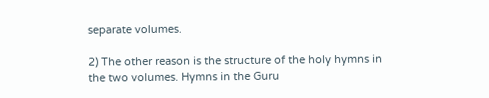separate volumes.

2) The other reason is the structure of the holy hymns in the two volumes. Hymns in the Guru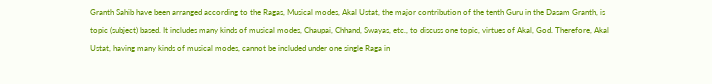Granth Sahib have been arranged according to the Ragas, Musical modes, Akal Ustat, the major contribution of the tenth Guru in the Dasam Granth, is topic (subject) based. It includes many kinds of musical modes, Chaupai, Chhand, Swayas, etc., to discuss one topic, virtues of Akal, God. Therefore, Akal Ustat, having many kinds of musical modes, cannot be included under one single Raga in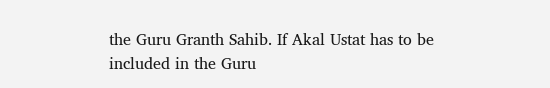the Guru Granth Sahib. If Akal Ustat has to be included in the Guru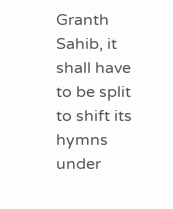Granth Sahib, it shall have to be split to shift its hymns under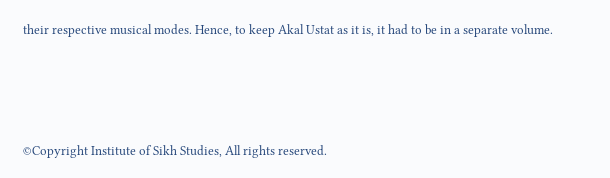their respective musical modes. Hence, to keep Akal Ustat as it is, it had to be in a separate volume.





©Copyright Institute of Sikh Studies, All rights reserved.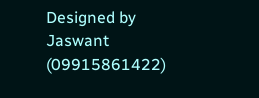Designed by Jaswant (09915861422)